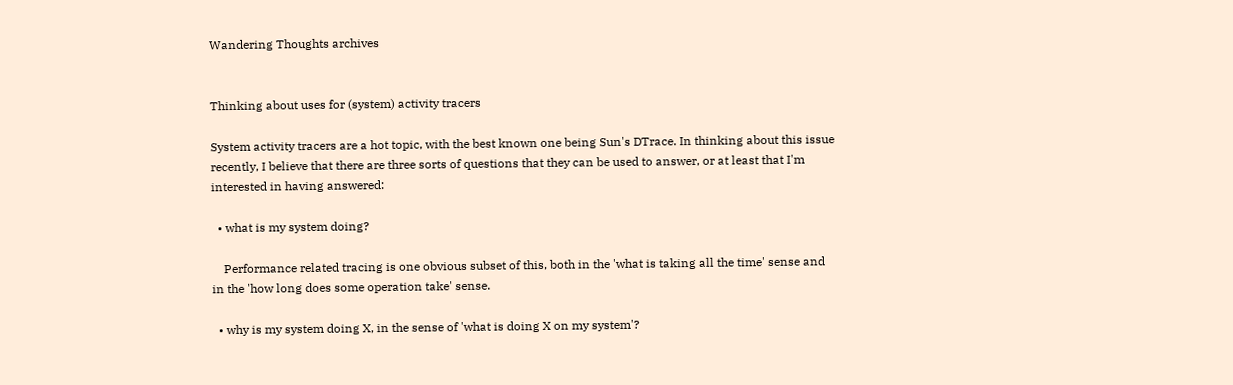Wandering Thoughts archives


Thinking about uses for (system) activity tracers

System activity tracers are a hot topic, with the best known one being Sun's DTrace. In thinking about this issue recently, I believe that there are three sorts of questions that they can be used to answer, or at least that I'm interested in having answered:

  • what is my system doing?

    Performance related tracing is one obvious subset of this, both in the 'what is taking all the time' sense and in the 'how long does some operation take' sense.

  • why is my system doing X, in the sense of 'what is doing X on my system'?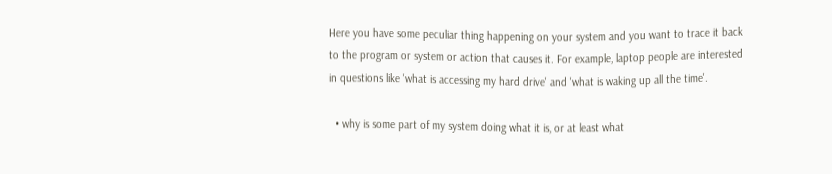Here you have some peculiar thing happening on your system and you want to trace it back to the program or system or action that causes it. For example, laptop people are interested in questions like 'what is accessing my hard drive' and 'what is waking up all the time'.

  • why is some part of my system doing what it is, or at least what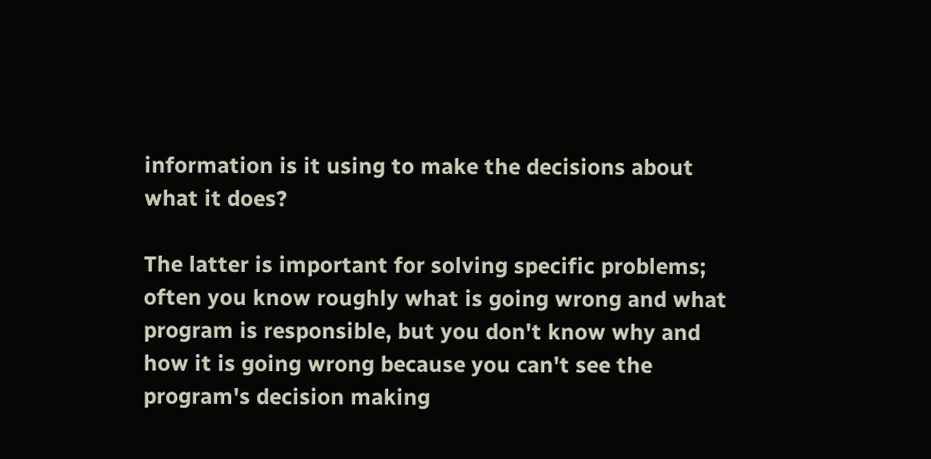information is it using to make the decisions about what it does?

The latter is important for solving specific problems; often you know roughly what is going wrong and what program is responsible, but you don't know why and how it is going wrong because you can't see the program's decision making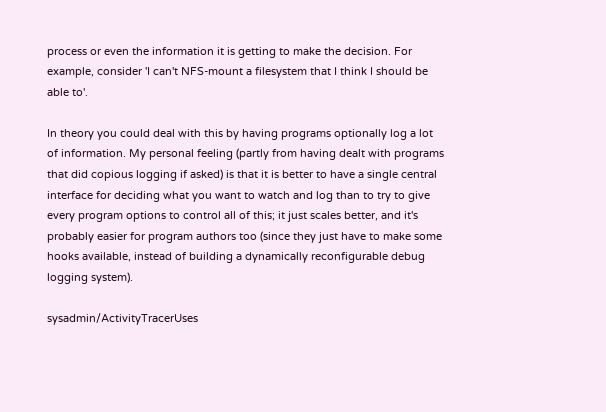process or even the information it is getting to make the decision. For example, consider 'I can't NFS-mount a filesystem that I think I should be able to'.

In theory you could deal with this by having programs optionally log a lot of information. My personal feeling (partly from having dealt with programs that did copious logging if asked) is that it is better to have a single central interface for deciding what you want to watch and log than to try to give every program options to control all of this; it just scales better, and it's probably easier for program authors too (since they just have to make some hooks available, instead of building a dynamically reconfigurable debug logging system).

sysadmin/ActivityTracerUses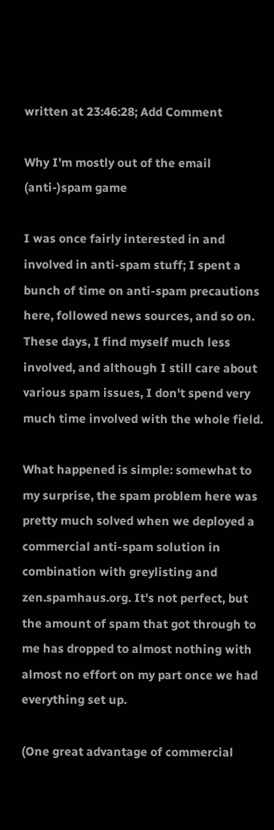written at 23:46:28; Add Comment

Why I'm mostly out of the email (anti-)spam game

I was once fairly interested in and involved in anti-spam stuff; I spent a bunch of time on anti-spam precautions here, followed news sources, and so on. These days, I find myself much less involved, and although I still care about various spam issues, I don't spend very much time involved with the whole field.

What happened is simple: somewhat to my surprise, the spam problem here was pretty much solved when we deployed a commercial anti-spam solution in combination with greylisting and zen.spamhaus.org. It's not perfect, but the amount of spam that got through to me has dropped to almost nothing with almost no effort on my part once we had everything set up.

(One great advantage of commercial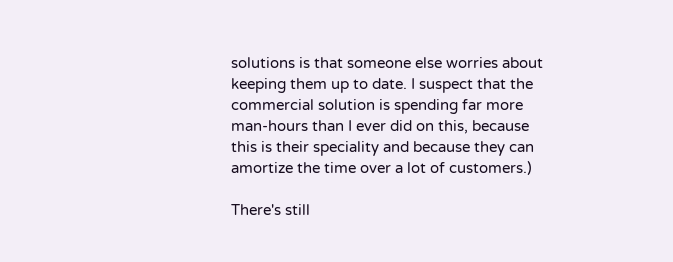solutions is that someone else worries about keeping them up to date. I suspect that the commercial solution is spending far more man-hours than I ever did on this, because this is their speciality and because they can amortize the time over a lot of customers.)

There's still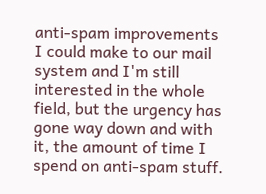anti-spam improvements I could make to our mail system and I'm still interested in the whole field, but the urgency has gone way down and with it, the amount of time I spend on anti-spam stuff.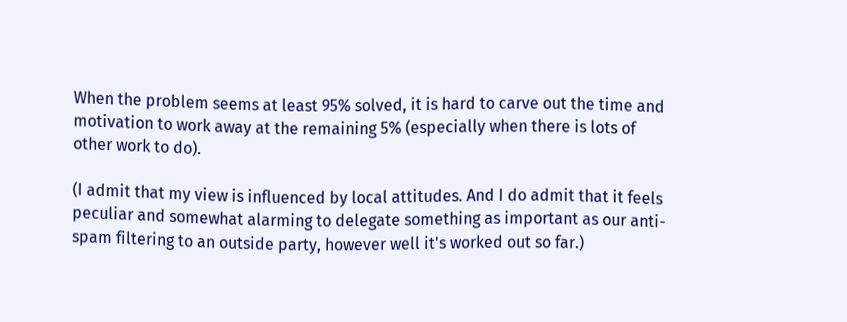When the problem seems at least 95% solved, it is hard to carve out the time and motivation to work away at the remaining 5% (especially when there is lots of other work to do).

(I admit that my view is influenced by local attitudes. And I do admit that it feels peculiar and somewhat alarming to delegate something as important as our anti-spam filtering to an outside party, however well it's worked out so far.)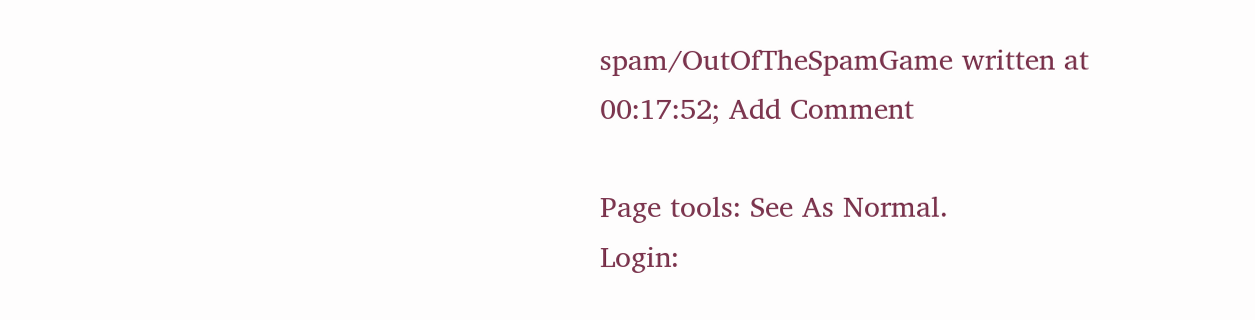spam/OutOfTheSpamGame written at 00:17:52; Add Comment

Page tools: See As Normal.
Login: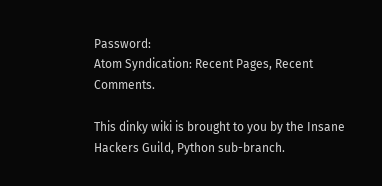Password:
Atom Syndication: Recent Pages, Recent Comments.

This dinky wiki is brought to you by the Insane Hackers Guild, Python sub-branch.